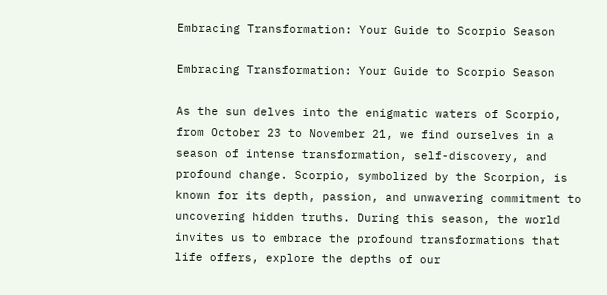Embracing Transformation: Your Guide to Scorpio Season

Embracing Transformation: Your Guide to Scorpio Season

As the sun delves into the enigmatic waters of Scorpio, from October 23 to November 21, we find ourselves in a season of intense transformation, self-discovery, and profound change. Scorpio, symbolized by the Scorpion, is known for its depth, passion, and unwavering commitment to uncovering hidden truths. During this season, the world invites us to embrace the profound transformations that life offers, explore the depths of our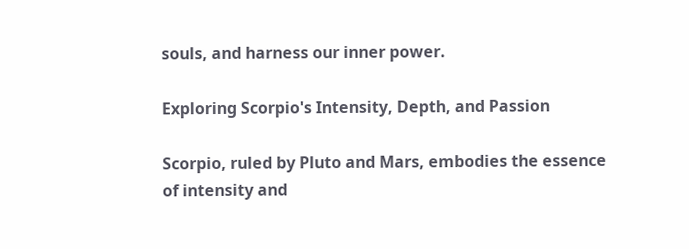souls, and harness our inner power.

Exploring Scorpio's Intensity, Depth, and Passion

Scorpio, ruled by Pluto and Mars, embodies the essence of intensity and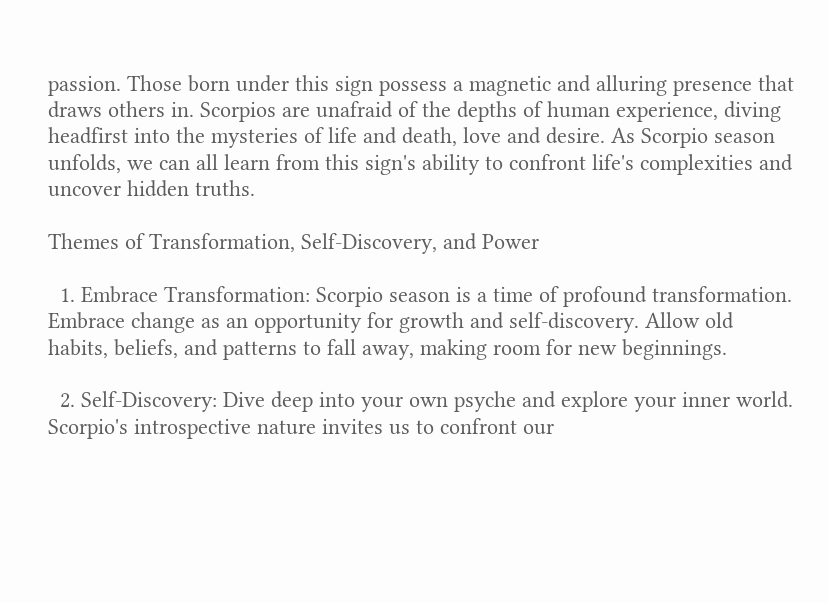passion. Those born under this sign possess a magnetic and alluring presence that draws others in. Scorpios are unafraid of the depths of human experience, diving headfirst into the mysteries of life and death, love and desire. As Scorpio season unfolds, we can all learn from this sign's ability to confront life's complexities and uncover hidden truths.

Themes of Transformation, Self-Discovery, and Power

  1. Embrace Transformation: Scorpio season is a time of profound transformation. Embrace change as an opportunity for growth and self-discovery. Allow old habits, beliefs, and patterns to fall away, making room for new beginnings.

  2. Self-Discovery: Dive deep into your own psyche and explore your inner world. Scorpio's introspective nature invites us to confront our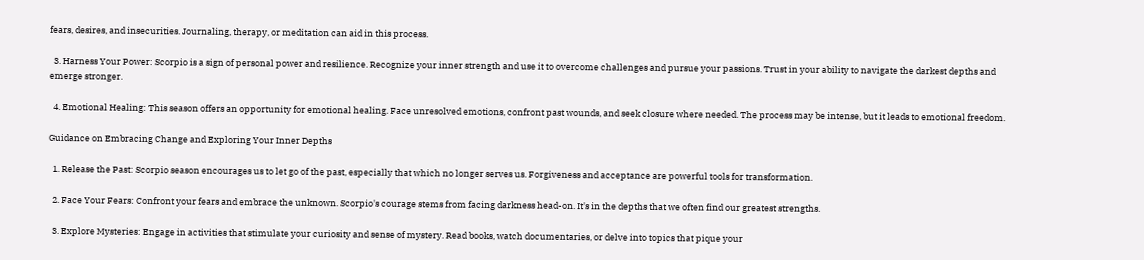fears, desires, and insecurities. Journaling, therapy, or meditation can aid in this process.

  3. Harness Your Power: Scorpio is a sign of personal power and resilience. Recognize your inner strength and use it to overcome challenges and pursue your passions. Trust in your ability to navigate the darkest depths and emerge stronger.

  4. Emotional Healing: This season offers an opportunity for emotional healing. Face unresolved emotions, confront past wounds, and seek closure where needed. The process may be intense, but it leads to emotional freedom.

Guidance on Embracing Change and Exploring Your Inner Depths

  1. Release the Past: Scorpio season encourages us to let go of the past, especially that which no longer serves us. Forgiveness and acceptance are powerful tools for transformation.

  2. Face Your Fears: Confront your fears and embrace the unknown. Scorpio's courage stems from facing darkness head-on. It's in the depths that we often find our greatest strengths.

  3. Explore Mysteries: Engage in activities that stimulate your curiosity and sense of mystery. Read books, watch documentaries, or delve into topics that pique your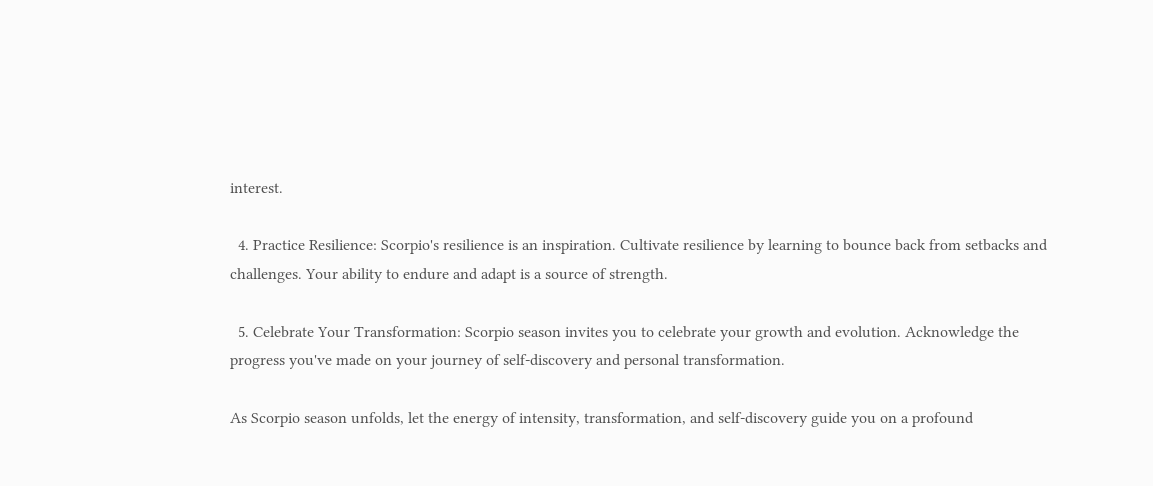interest.

  4. Practice Resilience: Scorpio's resilience is an inspiration. Cultivate resilience by learning to bounce back from setbacks and challenges. Your ability to endure and adapt is a source of strength.

  5. Celebrate Your Transformation: Scorpio season invites you to celebrate your growth and evolution. Acknowledge the progress you've made on your journey of self-discovery and personal transformation.

As Scorpio season unfolds, let the energy of intensity, transformation, and self-discovery guide you on a profound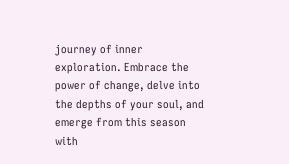journey of inner exploration. Embrace the power of change, delve into the depths of your soul, and emerge from this season with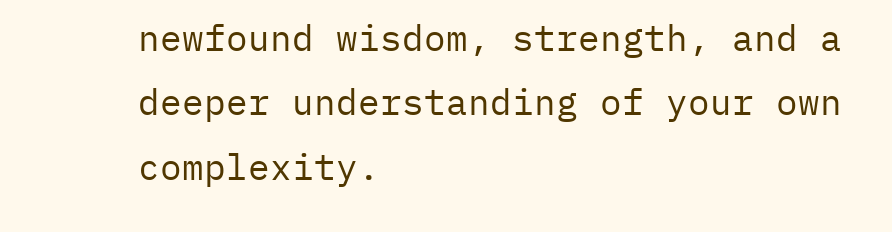newfound wisdom, strength, and a deeper understanding of your own complexity.